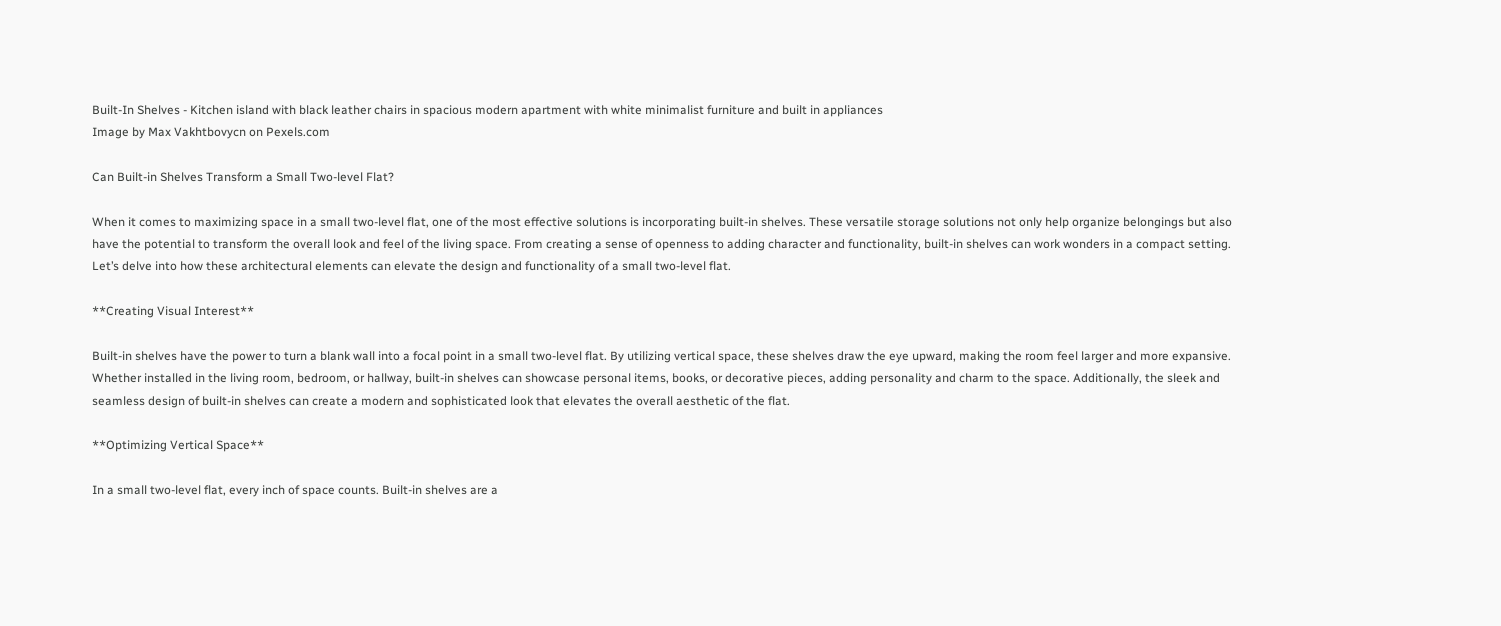Built-In Shelves - Kitchen island with black leather chairs in spacious modern apartment with white minimalist furniture and built in appliances
Image by Max Vakhtbovycn on Pexels.com

Can Built-in Shelves Transform a Small Two-level Flat?

When it comes to maximizing space in a small two-level flat, one of the most effective solutions is incorporating built-in shelves. These versatile storage solutions not only help organize belongings but also have the potential to transform the overall look and feel of the living space. From creating a sense of openness to adding character and functionality, built-in shelves can work wonders in a compact setting. Let’s delve into how these architectural elements can elevate the design and functionality of a small two-level flat.

**Creating Visual Interest**

Built-in shelves have the power to turn a blank wall into a focal point in a small two-level flat. By utilizing vertical space, these shelves draw the eye upward, making the room feel larger and more expansive. Whether installed in the living room, bedroom, or hallway, built-in shelves can showcase personal items, books, or decorative pieces, adding personality and charm to the space. Additionally, the sleek and seamless design of built-in shelves can create a modern and sophisticated look that elevates the overall aesthetic of the flat.

**Optimizing Vertical Space**

In a small two-level flat, every inch of space counts. Built-in shelves are a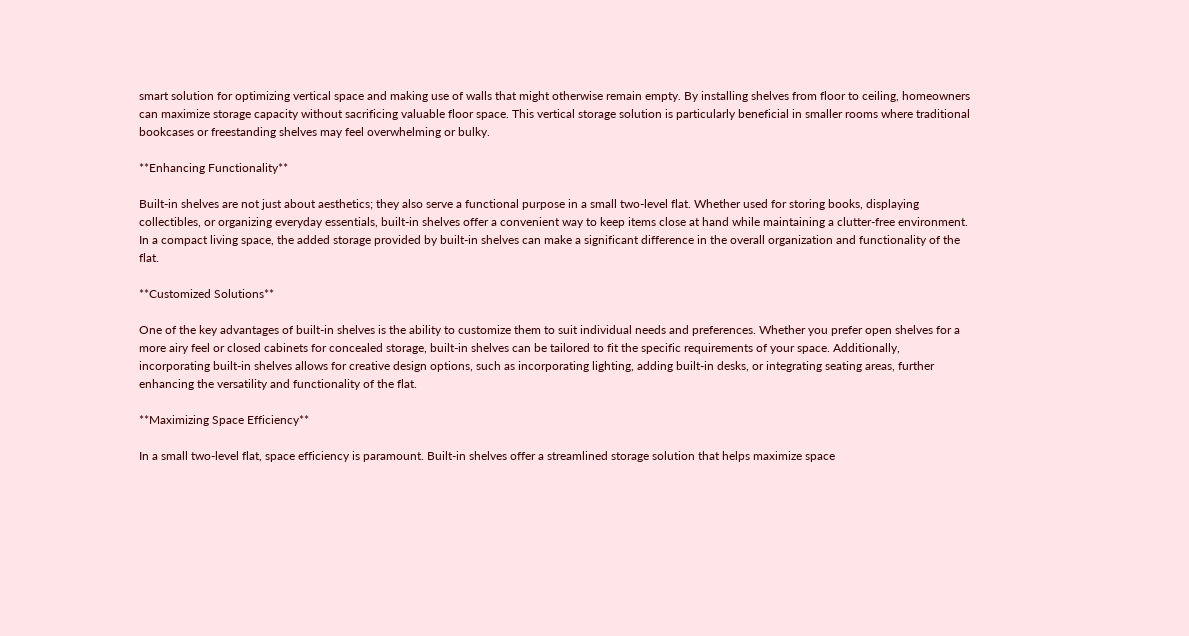smart solution for optimizing vertical space and making use of walls that might otherwise remain empty. By installing shelves from floor to ceiling, homeowners can maximize storage capacity without sacrificing valuable floor space. This vertical storage solution is particularly beneficial in smaller rooms where traditional bookcases or freestanding shelves may feel overwhelming or bulky.

**Enhancing Functionality**

Built-in shelves are not just about aesthetics; they also serve a functional purpose in a small two-level flat. Whether used for storing books, displaying collectibles, or organizing everyday essentials, built-in shelves offer a convenient way to keep items close at hand while maintaining a clutter-free environment. In a compact living space, the added storage provided by built-in shelves can make a significant difference in the overall organization and functionality of the flat.

**Customized Solutions**

One of the key advantages of built-in shelves is the ability to customize them to suit individual needs and preferences. Whether you prefer open shelves for a more airy feel or closed cabinets for concealed storage, built-in shelves can be tailored to fit the specific requirements of your space. Additionally, incorporating built-in shelves allows for creative design options, such as incorporating lighting, adding built-in desks, or integrating seating areas, further enhancing the versatility and functionality of the flat.

**Maximizing Space Efficiency**

In a small two-level flat, space efficiency is paramount. Built-in shelves offer a streamlined storage solution that helps maximize space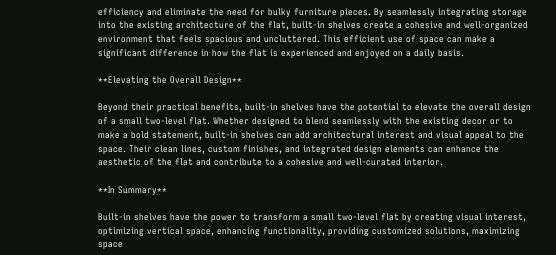efficiency and eliminate the need for bulky furniture pieces. By seamlessly integrating storage into the existing architecture of the flat, built-in shelves create a cohesive and well-organized environment that feels spacious and uncluttered. This efficient use of space can make a significant difference in how the flat is experienced and enjoyed on a daily basis.

**Elevating the Overall Design**

Beyond their practical benefits, built-in shelves have the potential to elevate the overall design of a small two-level flat. Whether designed to blend seamlessly with the existing decor or to make a bold statement, built-in shelves can add architectural interest and visual appeal to the space. Their clean lines, custom finishes, and integrated design elements can enhance the aesthetic of the flat and contribute to a cohesive and well-curated interior.

**In Summary**

Built-in shelves have the power to transform a small two-level flat by creating visual interest, optimizing vertical space, enhancing functionality, providing customized solutions, maximizing space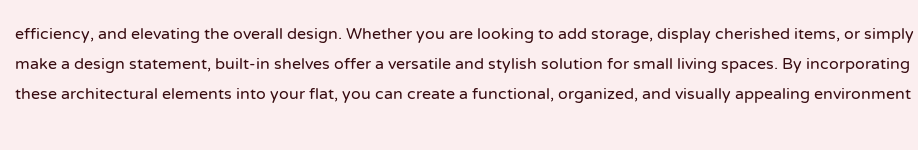efficiency, and elevating the overall design. Whether you are looking to add storage, display cherished items, or simply make a design statement, built-in shelves offer a versatile and stylish solution for small living spaces. By incorporating these architectural elements into your flat, you can create a functional, organized, and visually appealing environment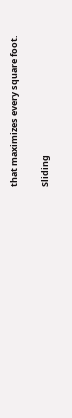that maximizes every square foot.

Sliding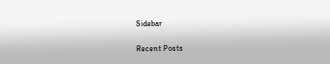Sidebar

Recent Posts